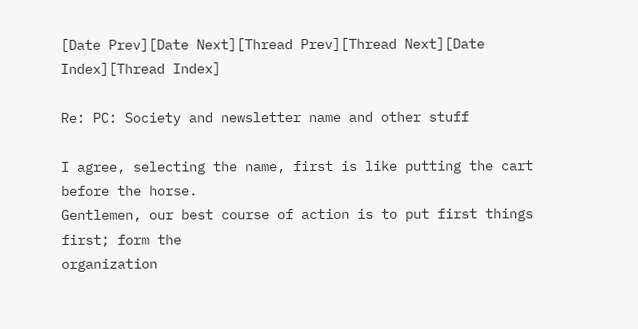[Date Prev][Date Next][Thread Prev][Thread Next][Date Index][Thread Index]

Re: PC: Society and newsletter name and other stuff

I agree, selecting the name, first is like putting the cart before the horse.
Gentlemen, our best course of action is to put first things first; form the
organization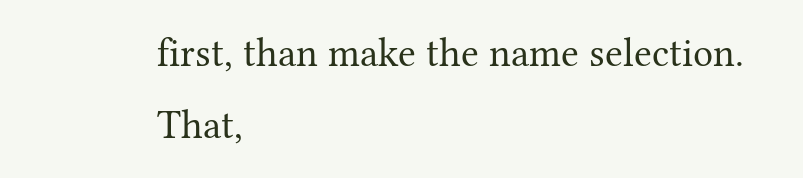first, than make the name selection. That,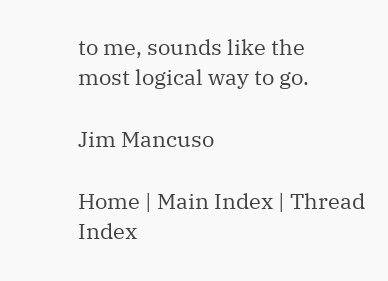to me, sounds like the
most logical way to go.

Jim Mancuso

Home | Main Index | Thread Index